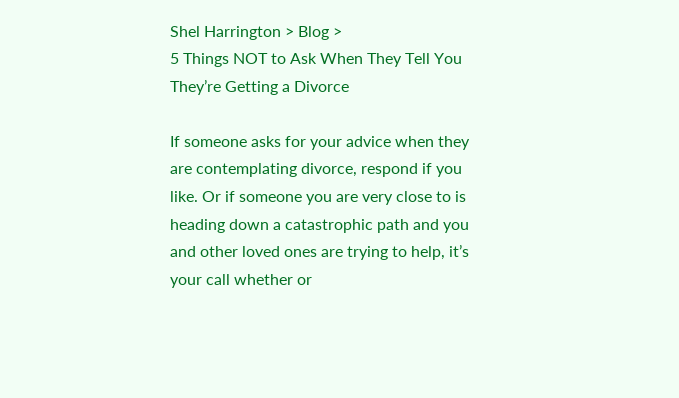Shel Harrington > Blog >
5 Things NOT to Ask When They Tell You They’re Getting a Divorce

If someone asks for your advice when they are contemplating divorce, respond if you like. Or if someone you are very close to is heading down a catastrophic path and you and other loved ones are trying to help, it’s your call whether or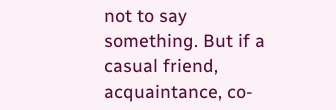not to say something. But if a casual friend, acquaintance, co-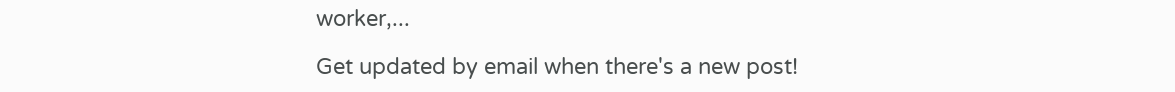worker,...

Get updated by email when there's a new post!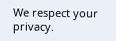We respect your privacy.